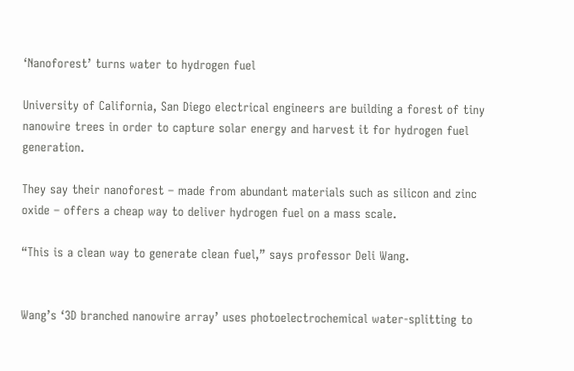‘Nanoforest’ turns water to hydrogen fuel

University of California, San Diego electrical engineers are building a forest of tiny nanowire trees in order to capture solar energy and harvest it for hydrogen fuel generation.

They say their nanoforest – made from abundant materials such as silicon and zinc oxide – offers a cheap way to deliver hydrogen fuel on a mass scale.

“This is a clean way to generate clean fuel,” says professor Deli Wang.


Wang’s ‘3D branched nanowire array’ uses photoelectrochemical water-splitting to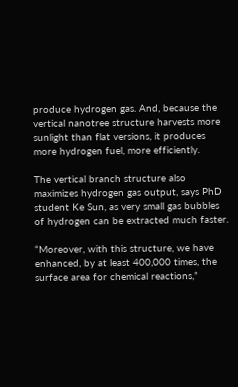produce hydrogen gas. And, because the vertical nanotree structure harvests more sunlight than flat versions, it produces more hydrogen fuel, more efficiently.

The vertical branch structure also maximizes hydrogen gas output, says PhD student Ke Sun, as very small gas bubbles of hydrogen can be extracted much faster.

“Moreover, with this structure, we have enhanced, by at least 400,000 times, the surface area for chemical reactions,”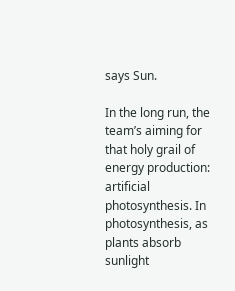says Sun.

In the long run, the team’s aiming for that holy grail of energy production: artificial photosynthesis. In photosynthesis, as plants absorb sunlight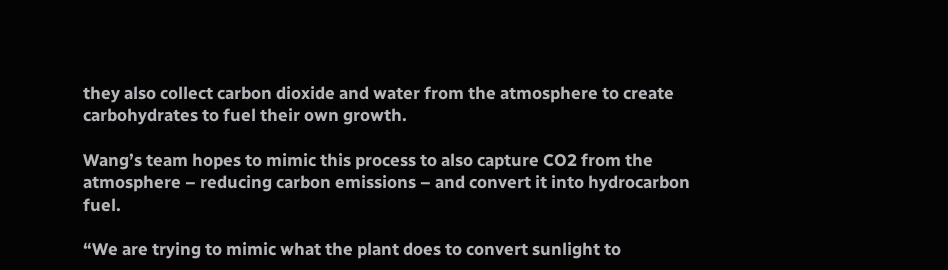they also collect carbon dioxide and water from the atmosphere to create carbohydrates to fuel their own growth.

Wang’s team hopes to mimic this process to also capture CO2 from the atmosphere – reducing carbon emissions – and convert it into hydrocarbon fuel.

“We are trying to mimic what the plant does to convert sunlight to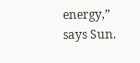energy,” says Sun.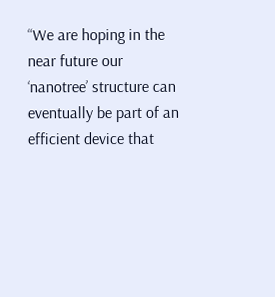“We are hoping in the near future our ‘nanotree’ structure can eventually be part of an efficient device that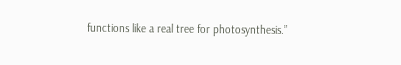functions like a real tree for photosynthesis.”